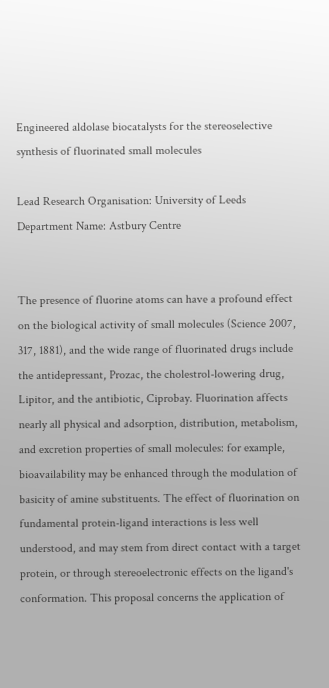Engineered aldolase biocatalysts for the stereoselective synthesis of fluorinated small molecules

Lead Research Organisation: University of Leeds
Department Name: Astbury Centre


The presence of fluorine atoms can have a profound effect on the biological activity of small molecules (Science 2007, 317, 1881), and the wide range of fluorinated drugs include the antidepressant, Prozac, the cholestrol-lowering drug, Lipitor, and the antibiotic, Ciprobay. Fluorination affects nearly all physical and adsorption, distribution, metabolism, and excretion properties of small molecules: for example, bioavailability may be enhanced through the modulation of basicity of amine substituents. The effect of fluorination on fundamental protein-ligand interactions is less well understood, and may stem from direct contact with a target protein, or through stereoelectronic effects on the ligand's conformation. This proposal concerns the application of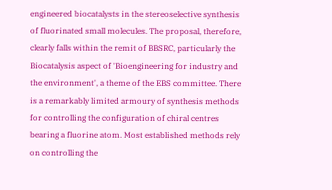engineered biocatalysts in the stereoselective synthesis of fluorinated small molecules. The proposal, therefore, clearly falls within the remit of BBSRC, particularly the Biocatalysis aspect of 'Bioengineering for industry and the environment', a theme of the EBS committee. There is a remarkably limited armoury of synthesis methods for controlling the configuration of chiral centres bearing a fluorine atom. Most established methods rely on controlling the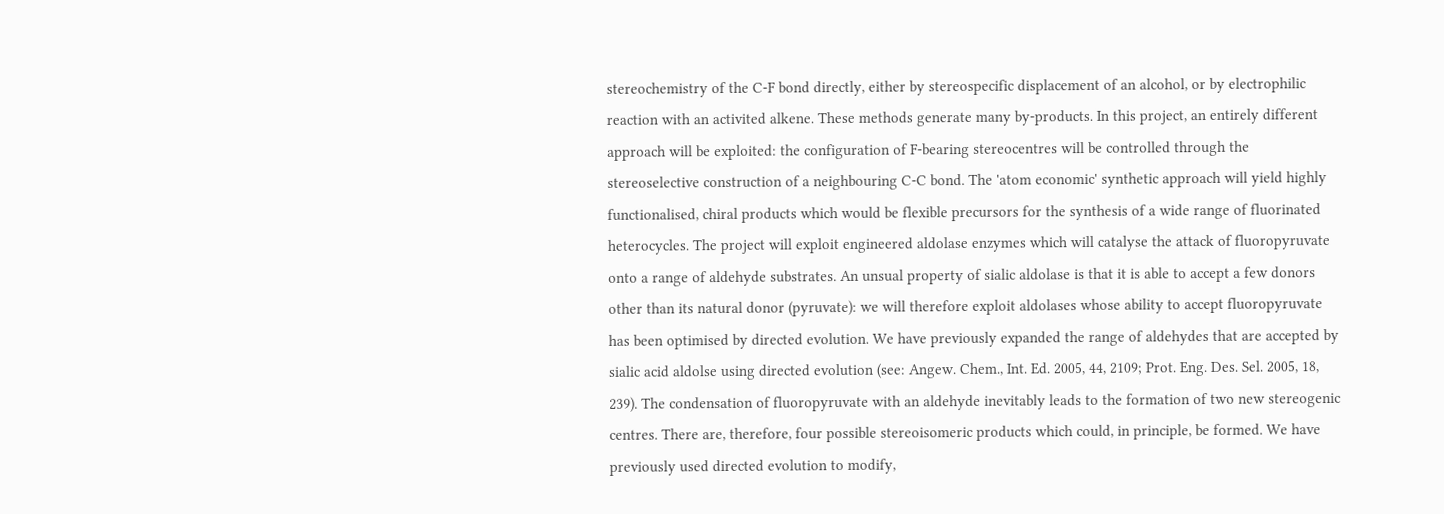stereochemistry of the C-F bond directly, either by stereospecific displacement of an alcohol, or by electrophilic reaction with an activited alkene. These methods generate many by-products. In this project, an entirely different approach will be exploited: the configuration of F-bearing stereocentres will be controlled through the stereoselective construction of a neighbouring C-C bond. The 'atom economic' synthetic approach will yield highly functionalised, chiral products which would be flexible precursors for the synthesis of a wide range of fluorinated heterocycles. The project will exploit engineered aldolase enzymes which will catalyse the attack of fluoropyruvate onto a range of aldehyde substrates. An unsual property of sialic aldolase is that it is able to accept a few donors other than its natural donor (pyruvate): we will therefore exploit aldolases whose ability to accept fluoropyruvate has been optimised by directed evolution. We have previously expanded the range of aldehydes that are accepted by sialic acid aldolse using directed evolution (see: Angew. Chem., Int. Ed. 2005, 44, 2109; Prot. Eng. Des. Sel. 2005, 18, 239). The condensation of fluoropyruvate with an aldehyde inevitably leads to the formation of two new stereogenic centres. There are, therefore, four possible stereoisomeric products which could, in principle, be formed. We have previously used directed evolution to modify,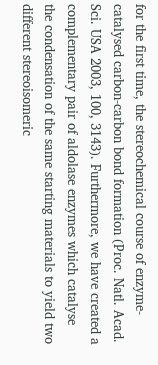for the first time, the stereochemical course of enzyme-catalysed carbon-carbon bond formation (Proc. Natl. Acad. Sci. USA 2003, 100, 3143). Furthermore, we have created a complementary pair of aldolase enzymes which catalyse the condensation of the same starting materials to yield two different stereoisomeric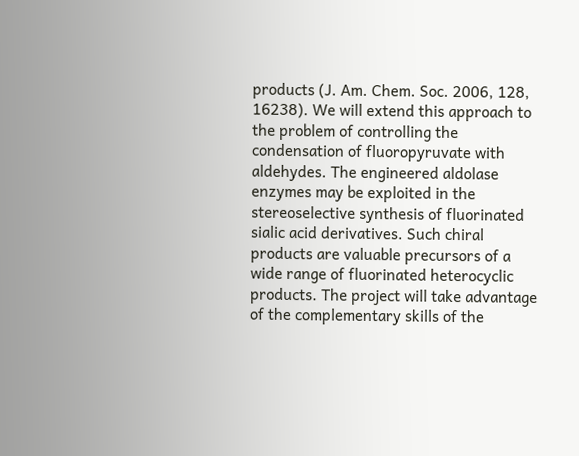products (J. Am. Chem. Soc. 2006, 128, 16238). We will extend this approach to the problem of controlling the condensation of fluoropyruvate with aldehydes. The engineered aldolase enzymes may be exploited in the stereoselective synthesis of fluorinated sialic acid derivatives. Such chiral products are valuable precursors of a wide range of fluorinated heterocyclic products. The project will take advantage of the complementary skills of the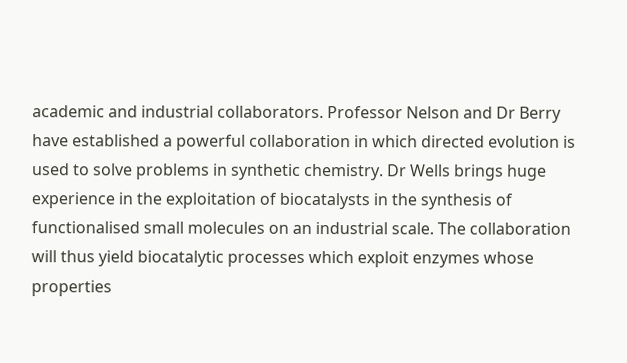academic and industrial collaborators. Professor Nelson and Dr Berry have established a powerful collaboration in which directed evolution is used to solve problems in synthetic chemistry. Dr Wells brings huge experience in the exploitation of biocatalysts in the synthesis of functionalised small molecules on an industrial scale. The collaboration will thus yield biocatalytic processes which exploit enzymes whose properties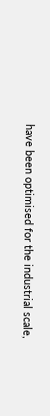have been optimised for the industrial scale,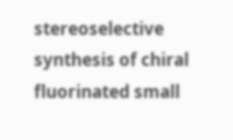stereoselective synthesis of chiral fluorinated small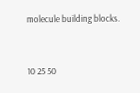molecule building blocks.


10 25 50